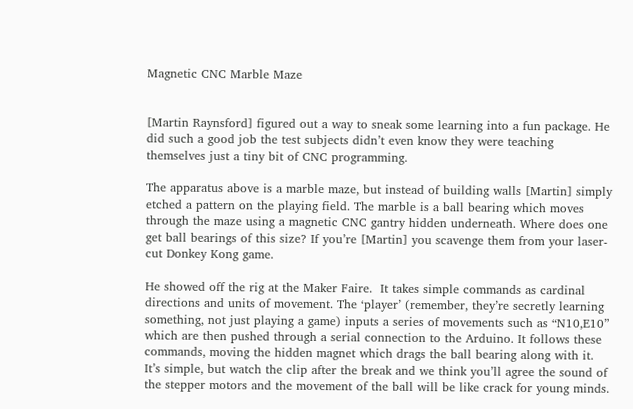Magnetic CNC Marble Maze


[Martin Raynsford] figured out a way to sneak some learning into a fun package. He did such a good job the test subjects didn’t even know they were teaching themselves just a tiny bit of CNC programming.

The apparatus above is a marble maze, but instead of building walls [Martin] simply etched a pattern on the playing field. The marble is a ball bearing which moves through the maze using a magnetic CNC gantry hidden underneath. Where does one get ball bearings of this size? If you’re [Martin] you scavenge them from your laser-cut Donkey Kong game.

He showed off the rig at the Maker Faire.  It takes simple commands as cardinal directions and units of movement. The ‘player’ (remember, they’re secretly learning something, not just playing a game) inputs a series of movements such as “N10,E10” which are then pushed through a serial connection to the Arduino. It follows these commands, moving the hidden magnet which drags the ball bearing along with it. It’s simple, but watch the clip after the break and we think you’ll agree the sound of the stepper motors and the movement of the ball will be like crack for young minds.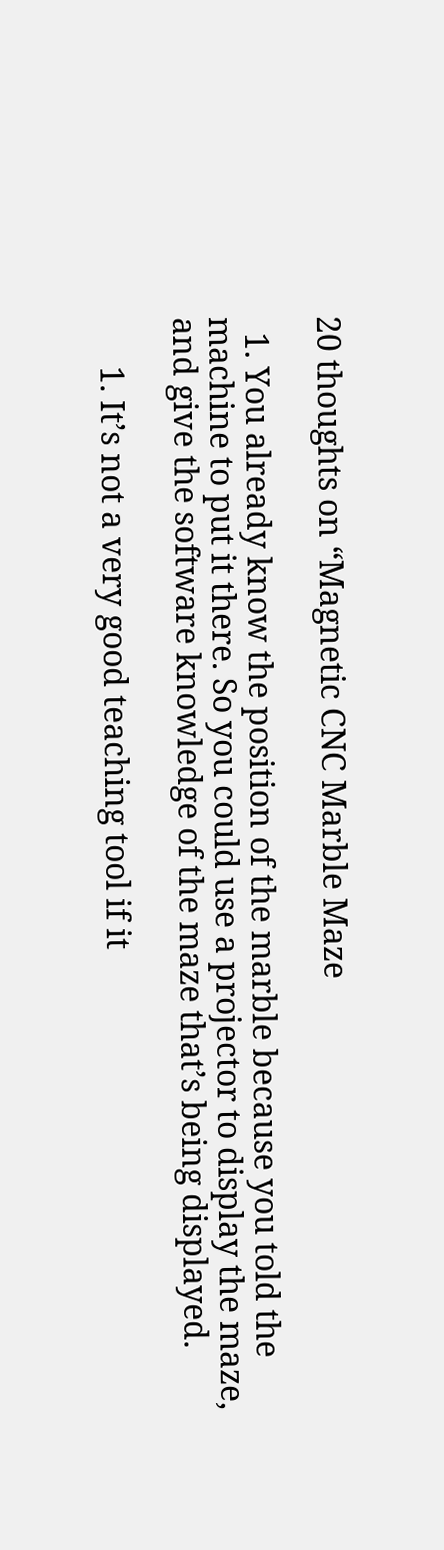20 thoughts on “Magnetic CNC Marble Maze

  1. You already know the position of the marble because you told the machine to put it there. So you could use a projector to display the maze, and give the software knowledge of the maze that’s being displayed.

      1. It’s not a very good teaching tool if it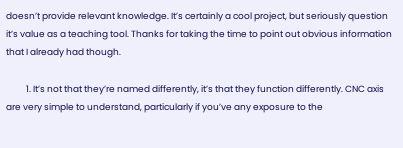doesn’t provide relevant knowledge. It’s certainly a cool project, but seriously question it’s value as a teaching tool. Thanks for taking the time to point out obvious information that I already had though.

          1. It’s not that they’re named differently, it’s that they function differently. CNC axis are very simple to understand, particularly if you’ve any exposure to the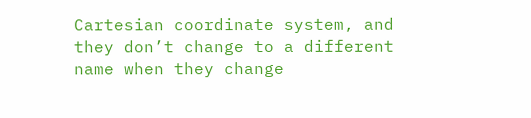Cartesian coordinate system, and they don’t change to a different name when they change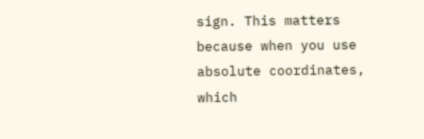sign. This matters because when you use absolute coordinates, which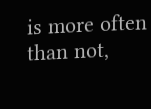is more often than not,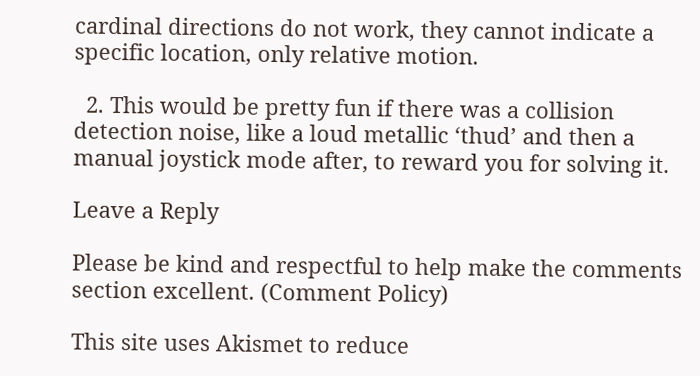cardinal directions do not work, they cannot indicate a specific location, only relative motion.

  2. This would be pretty fun if there was a collision detection noise, like a loud metallic ‘thud’ and then a manual joystick mode after, to reward you for solving it.

Leave a Reply

Please be kind and respectful to help make the comments section excellent. (Comment Policy)

This site uses Akismet to reduce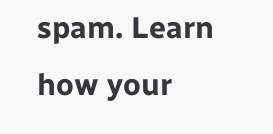spam. Learn how your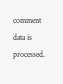comment data is processed.